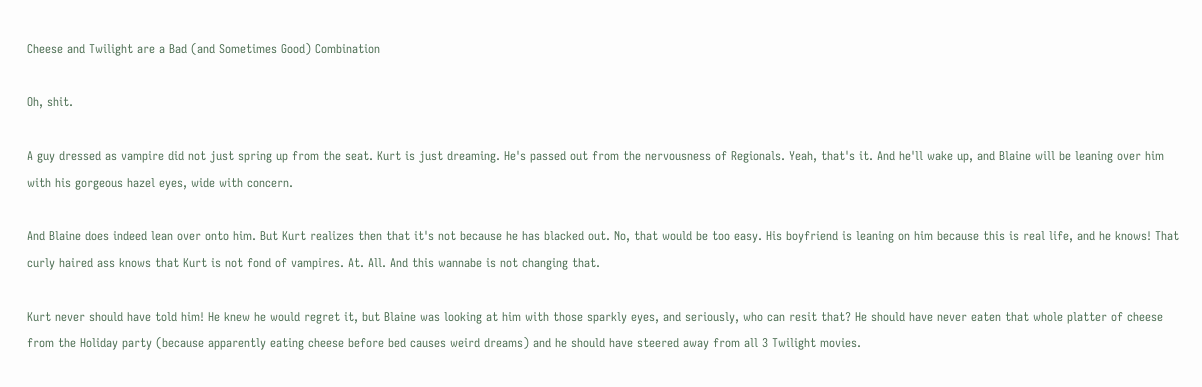Cheese and Twilight are a Bad (and Sometimes Good) Combination

Oh, shit.

A guy dressed as vampire did not just spring up from the seat. Kurt is just dreaming. He's passed out from the nervousness of Regionals. Yeah, that's it. And he'll wake up, and Blaine will be leaning over him with his gorgeous hazel eyes, wide with concern.

And Blaine does indeed lean over onto him. But Kurt realizes then that it's not because he has blacked out. No, that would be too easy. His boyfriend is leaning on him because this is real life, and he knows! That curly haired ass knows that Kurt is not fond of vampires. At. All. And this wannabe is not changing that.

Kurt never should have told him! He knew he would regret it, but Blaine was looking at him with those sparkly eyes, and seriously, who can resit that? He should have never eaten that whole platter of cheese from the Holiday party (because apparently eating cheese before bed causes weird dreams) and he should have steered away from all 3 Twilight movies.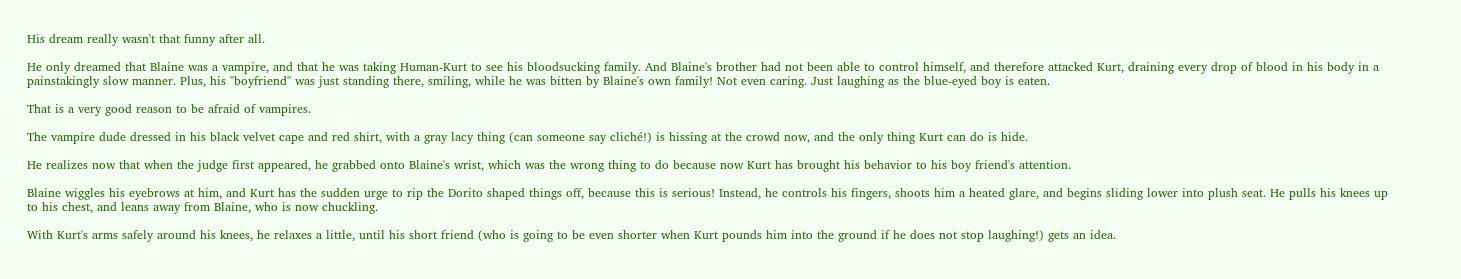His dream really wasn't that funny after all.

He only dreamed that Blaine was a vampire, and that he was taking Human-Kurt to see his bloodsucking family. And Blaine's brother had not been able to control himself, and therefore attacked Kurt, draining every drop of blood in his body in a painstakingly slow manner. Plus, his "boyfriend" was just standing there, smiling, while he was bitten by Blaine's own family! Not even caring. Just laughing as the blue-eyed boy is eaten.

That is a very good reason to be afraid of vampires.

The vampire dude dressed in his black velvet cape and red shirt, with a gray lacy thing (can someone say cliché!) is hissing at the crowd now, and the only thing Kurt can do is hide.

He realizes now that when the judge first appeared, he grabbed onto Blaine's wrist, which was the wrong thing to do because now Kurt has brought his behavior to his boy friend's attention.

Blaine wiggles his eyebrows at him, and Kurt has the sudden urge to rip the Dorito shaped things off, because this is serious! Instead, he controls his fingers, shoots him a heated glare, and begins sliding lower into plush seat. He pulls his knees up to his chest, and leans away from Blaine, who is now chuckling.

With Kurt's arms safely around his knees, he relaxes a little, until his short friend (who is going to be even shorter when Kurt pounds him into the ground if he does not stop laughing!) gets an idea.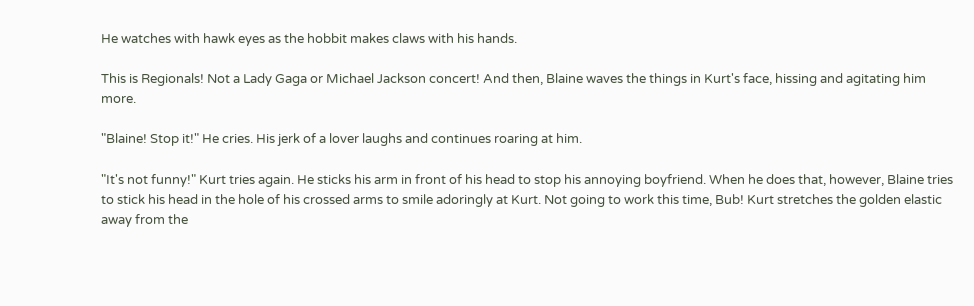He watches with hawk eyes as the hobbit makes claws with his hands.

This is Regionals! Not a Lady Gaga or Michael Jackson concert! And then, Blaine waves the things in Kurt's face, hissing and agitating him more.

"Blaine! Stop it!" He cries. His jerk of a lover laughs and continues roaring at him.

"It's not funny!" Kurt tries again. He sticks his arm in front of his head to stop his annoying boyfriend. When he does that, however, Blaine tries to stick his head in the hole of his crossed arms to smile adoringly at Kurt. Not going to work this time, Bub! Kurt stretches the golden elastic away from the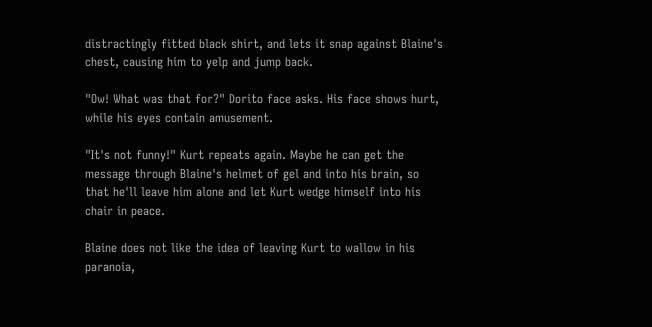distractingly fitted black shirt, and lets it snap against Blaine's chest, causing him to yelp and jump back.

"Ow! What was that for?" Dorito face asks. His face shows hurt, while his eyes contain amusement.

"It's not funny!" Kurt repeats again. Maybe he can get the message through Blaine's helmet of gel and into his brain, so that he'll leave him alone and let Kurt wedge himself into his chair in peace.

Blaine does not like the idea of leaving Kurt to wallow in his paranoia,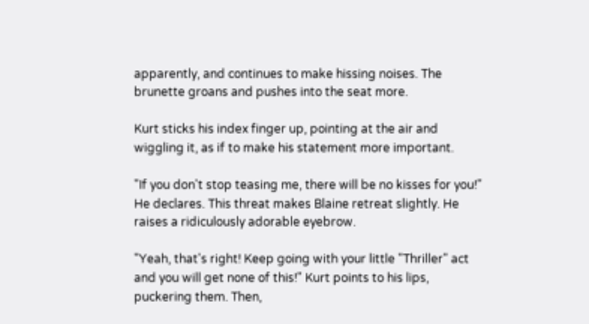apparently, and continues to make hissing noises. The brunette groans and pushes into the seat more.

Kurt sticks his index finger up, pointing at the air and wiggling it, as if to make his statement more important.

"If you don't stop teasing me, there will be no kisses for you!" He declares. This threat makes Blaine retreat slightly. He raises a ridiculously adorable eyebrow.

"Yeah, that's right! Keep going with your little "Thriller" act and you will get none of this!" Kurt points to his lips, puckering them. Then,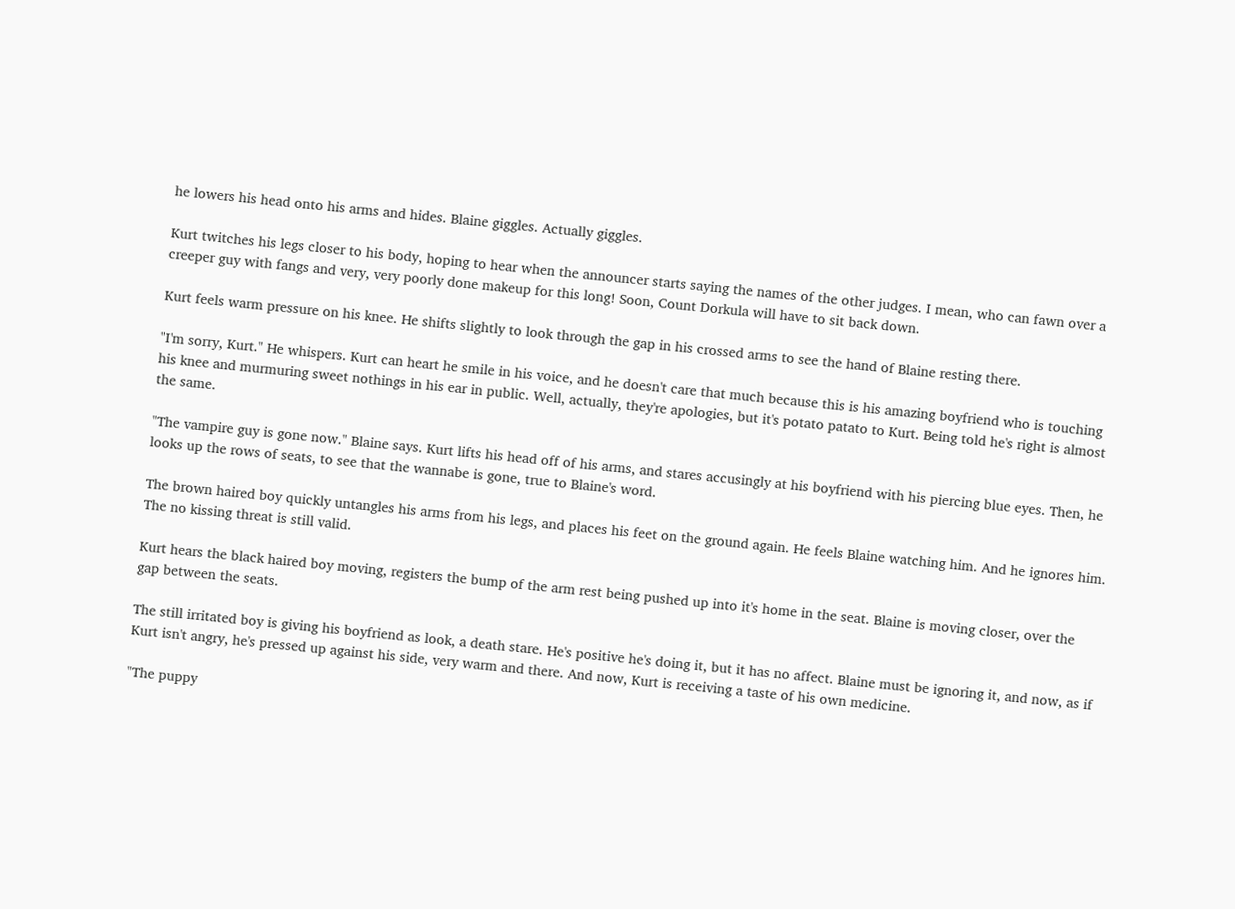he lowers his head onto his arms and hides. Blaine giggles. Actually giggles.

Kurt twitches his legs closer to his body, hoping to hear when the announcer starts saying the names of the other judges. I mean, who can fawn over a creeper guy with fangs and very, very poorly done makeup for this long! Soon, Count Dorkula will have to sit back down.

Kurt feels warm pressure on his knee. He shifts slightly to look through the gap in his crossed arms to see the hand of Blaine resting there.

"I'm sorry, Kurt." He whispers. Kurt can heart he smile in his voice, and he doesn't care that much because this is his amazing boyfriend who is touching his knee and murmuring sweet nothings in his ear in public. Well, actually, they're apologies, but it's potato patato to Kurt. Being told he's right is almost the same.

"The vampire guy is gone now." Blaine says. Kurt lifts his head off of his arms, and stares accusingly at his boyfriend with his piercing blue eyes. Then, he looks up the rows of seats, to see that the wannabe is gone, true to Blaine's word.

The brown haired boy quickly untangles his arms from his legs, and places his feet on the ground again. He feels Blaine watching him. And he ignores him. The no kissing threat is still valid.

Kurt hears the black haired boy moving, registers the bump of the arm rest being pushed up into it's home in the seat. Blaine is moving closer, over the gap between the seats.

The still irritated boy is giving his boyfriend as look, a death stare. He's positive he's doing it, but it has no affect. Blaine must be ignoring it, and now, as if Kurt isn't angry, he's pressed up against his side, very warm and there. And now, Kurt is receiving a taste of his own medicine.

"The puppy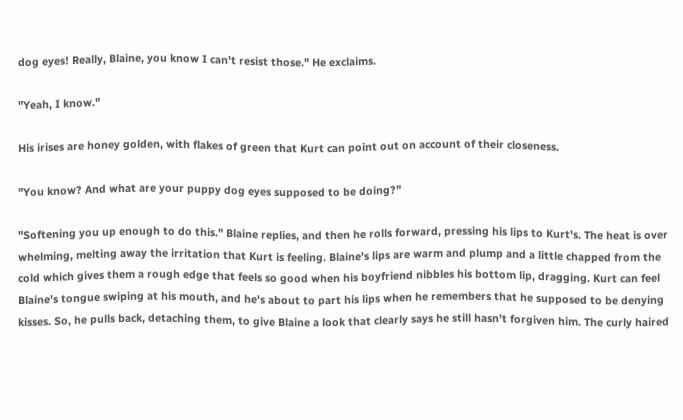dog eyes! Really, Blaine, you know I can't resist those." He exclaims.

"Yeah, I know."

His irises are honey golden, with flakes of green that Kurt can point out on account of their closeness.

"You know? And what are your puppy dog eyes supposed to be doing?"

"Softening you up enough to do this." Blaine replies, and then he rolls forward, pressing his lips to Kurt's. The heat is over whelming, melting away the irritation that Kurt is feeling. Blaine's lips are warm and plump and a little chapped from the cold which gives them a rough edge that feels so good when his boyfriend nibbles his bottom lip, dragging. Kurt can feel Blaine's tongue swiping at his mouth, and he's about to part his lips when he remembers that he supposed to be denying kisses. So, he pulls back, detaching them, to give Blaine a look that clearly says he still hasn't forgiven him. The curly haired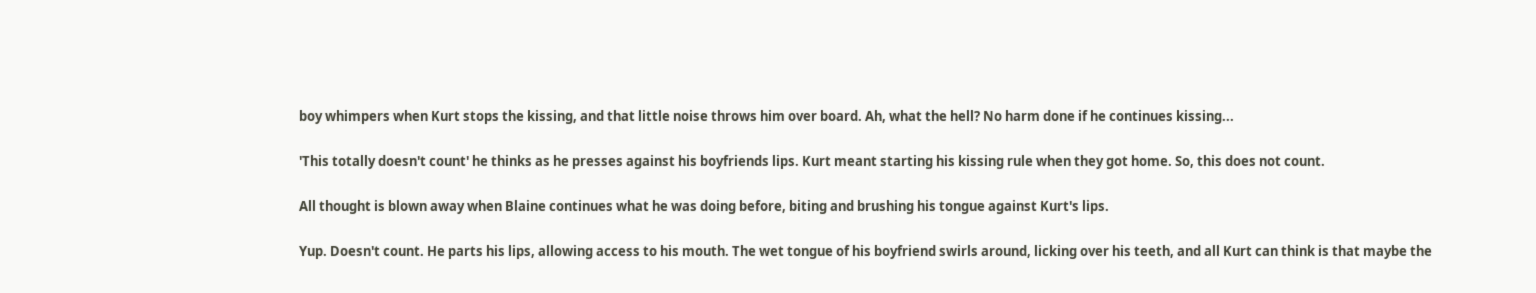boy whimpers when Kurt stops the kissing, and that little noise throws him over board. Ah, what the hell? No harm done if he continues kissing...

'This totally doesn't count' he thinks as he presses against his boyfriends lips. Kurt meant starting his kissing rule when they got home. So, this does not count.

All thought is blown away when Blaine continues what he was doing before, biting and brushing his tongue against Kurt's lips.

Yup. Doesn't count. He parts his lips, allowing access to his mouth. The wet tongue of his boyfriend swirls around, licking over his teeth, and all Kurt can think is that maybe the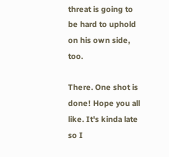threat is going to be hard to uphold on his own side, too.

There. One shot is done! Hope you all like. It's kinda late so I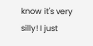know it's very silly! I just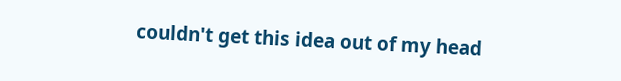couldn't get this idea out of my head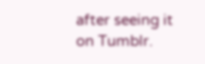after seeing it on Tumblr.